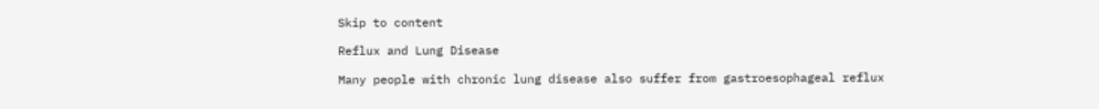Skip to content

Reflux and Lung Disease

Many people with chronic lung disease also suffer from gastroesophageal reflux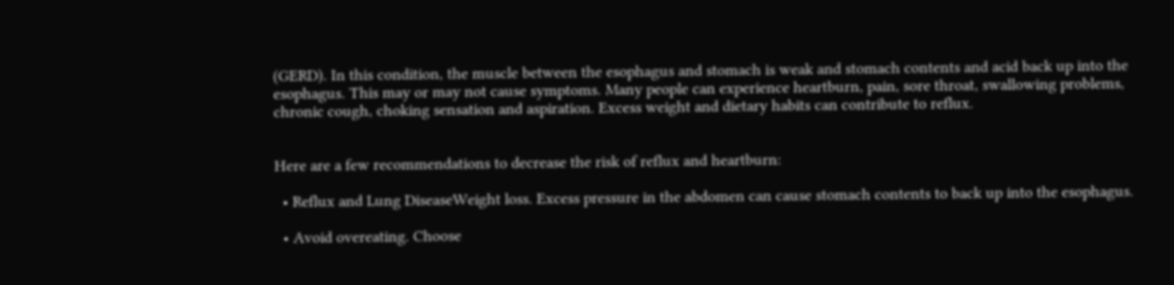(GERD). In this condition, the muscle between the esophagus and stomach is weak and stomach contents and acid back up into the esophagus. This may or may not cause symptoms. Many people can experience heartburn, pain, sore throat, swallowing problems, chronic cough, choking sensation and aspiration. Excess weight and dietary habits can contribute to reflux.


Here are a few recommendations to decrease the risk of reflux and heartburn:

  • Reflux and Lung DiseaseWeight loss. Excess pressure in the abdomen can cause stomach contents to back up into the esophagus.

  • Avoid overeating. Choose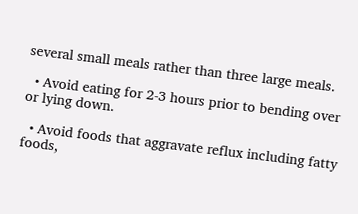several small meals rather than three large meals.

  • Avoid eating for 2-3 hours prior to bending over or lying down.

  • Avoid foods that aggravate reflux including fatty foods,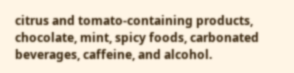citrus and tomato-containing products, chocolate, mint, spicy foods, carbonated beverages, caffeine, and alcohol.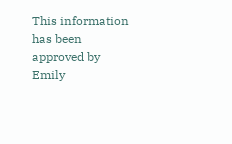This information has been approved by Emily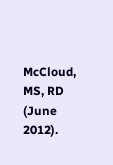McCloud, MS, RD  (June 2012).